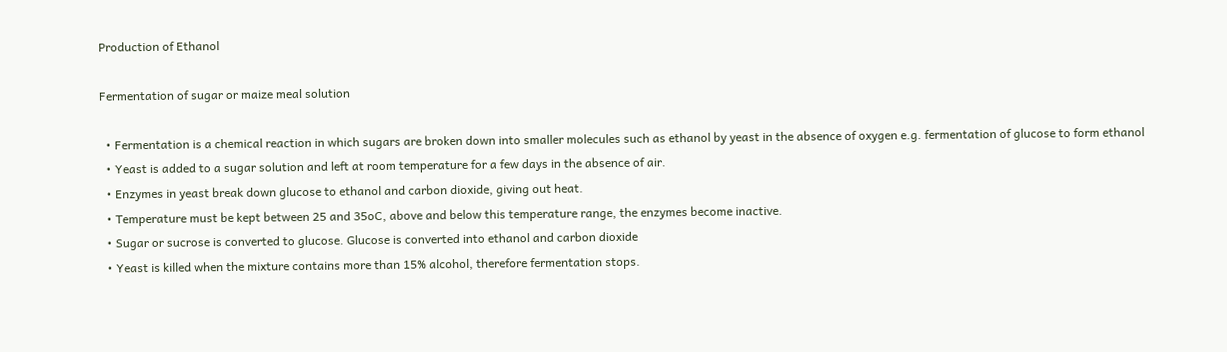Production of Ethanol

Fermentation of sugar or maize meal solution

  • Fermentation is a chemical reaction in which sugars are broken down into smaller molecules such as ethanol by yeast in the absence of oxygen e.g. fermentation of glucose to form ethanol
  • Yeast is added to a sugar solution and left at room temperature for a few days in the absence of air.
  • Enzymes in yeast break down glucose to ethanol and carbon dioxide, giving out heat.
  • Temperature must be kept between 25 and 35oC, above and below this temperature range, the enzymes become inactive.
  • Sugar or sucrose is converted to glucose. Glucose is converted into ethanol and carbon dioxide
  • Yeast is killed when the mixture contains more than 15% alcohol, therefore fermentation stops.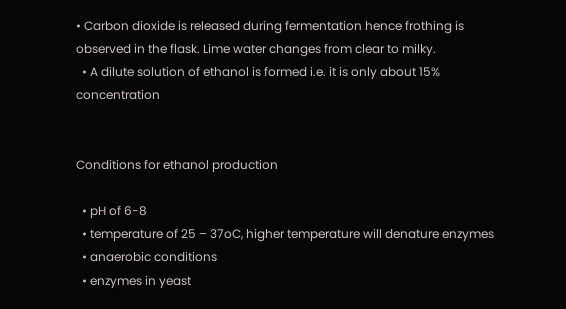• Carbon dioxide is released during fermentation hence frothing is observed in the flask. Lime water changes from clear to milky.
  • A dilute solution of ethanol is formed i.e. it is only about 15% concentration


Conditions for ethanol production

  • pH of 6-8
  • temperature of 25 – 37oC, higher temperature will denature enzymes
  • anaerobic conditions
  • enzymes in yeast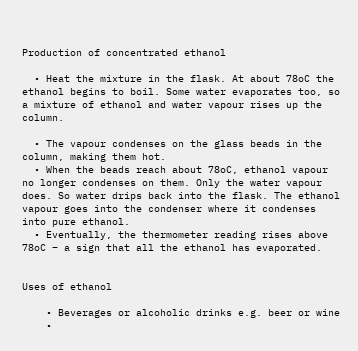Production of concentrated ethanol

  • Heat the mixture in the flask. At about 78oC the ethanol begins to boil. Some water evaporates too, so a mixture of ethanol and water vapour rises up the column.

  • The vapour condenses on the glass beads in the column, making them hot.
  • When the beads reach about 78oC, ethanol vapour no longer condenses on them. Only the water vapour does. So water drips back into the flask. The ethanol vapour goes into the condenser where it condenses into pure ethanol.
  • Eventually, the thermometer reading rises above 78oC – a sign that all the ethanol has evaporated.


Uses of ethanol

    • Beverages or alcoholic drinks e.g. beer or wine
    •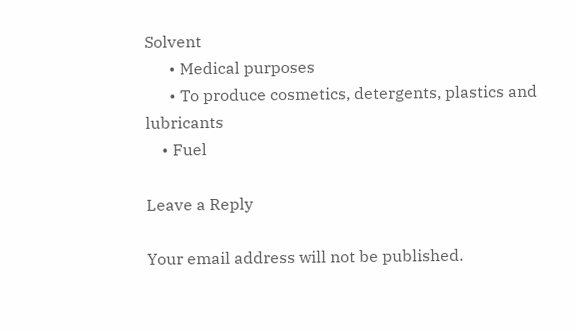Solvent
      • Medical purposes
      • To produce cosmetics, detergents, plastics and lubricants
    • Fuel

Leave a Reply

Your email address will not be published.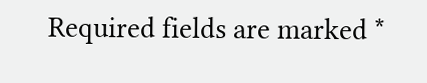Required fields are marked *